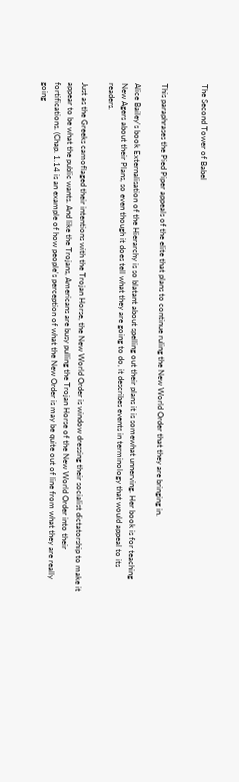The Second Tower of Babel


This paraphrases the Pied Piper appeals of the elite that plans to continue ruling the New World Order that they are bringing in.

Alice Bailey's book Externalisation of the Hierarchy is so blatant about spelling out their plans it is somewhat unnerving. Her book is for teaching New Agers about their Plans, so even though it does tell what they are going to do, it describes events in terminology that would appeal to its readers.

Just as the Greeks camoflaged their intentions with the Trojan Horse, the New World Order is window dressing their socialist dictatorship to make it appear to be what the public wants. And like the Trojans, Americans are busy pulling the Trojan Horse of the New World Order into their fortifications. (Chap. 1.14 is an example of how people's perception of what the New Order is may be quite out of line from what they are really going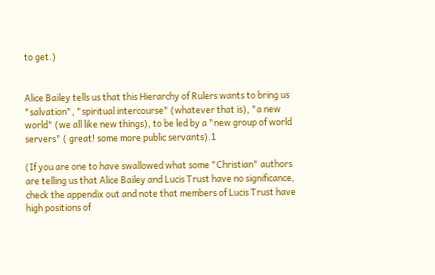to get.)


Alice Bailey tells us that this Hierarchy of Rulers wants to bring us "salvation", "spiritual intercourse" (whatever that is), "a new world" (we all like new things), to be led by a "new group of world servers" ( great! some more public servants).1

(If you are one to have swallowed what some "Christian" authors are telling us that Alice Bailey and Lucis Trust have no significance, check the appendix out and note that members of Lucis Trust have high positions of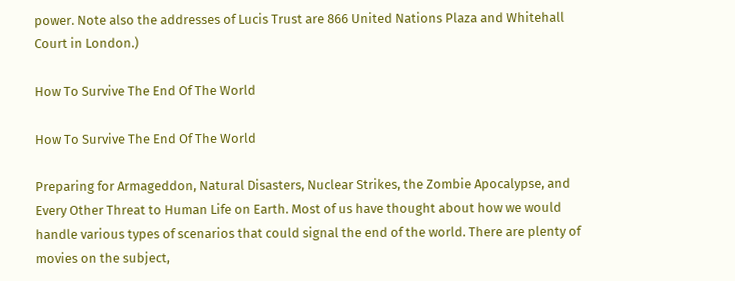power. Note also the addresses of Lucis Trust are 866 United Nations Plaza and Whitehall Court in London.)

How To Survive The End Of The World

How To Survive The End Of The World

Preparing for Armageddon, Natural Disasters, Nuclear Strikes, the Zombie Apocalypse, and Every Other Threat to Human Life on Earth. Most of us have thought about how we would handle various types of scenarios that could signal the end of the world. There are plenty of movies on the subject,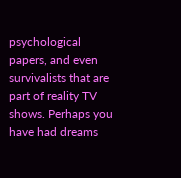psychological papers, and even survivalists that are part of reality TV shows. Perhaps you have had dreams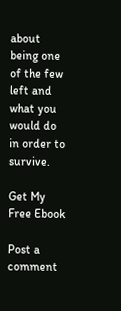about being one of the few left and what you would do in order to survive.

Get My Free Ebook

Post a comment